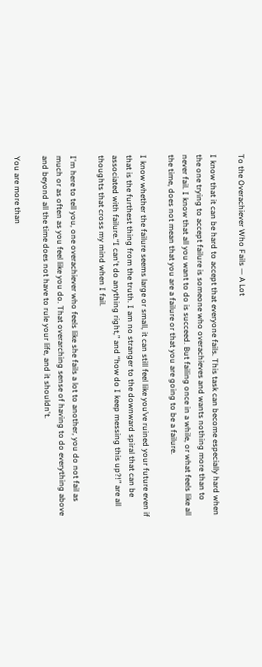To the Overachiever Who Fails — A Lot

I know that it can be hard to accept that everyone fails. This task can become especially hard when the one trying to accept failure is someone who overachieves and wants nothing more than to never fail. I know that all you want to do is succeed. But failing once in a while, or what feels like all the time, does not mean that you are a failure or that you are going to be a failure.

I know whether the failure seems large or small, it can still feel like you’ve ruined your future even if that is the furthest thing from the truth. I am no stranger to the downward spiral that can be associated with failure.“I can't do anything right,” and “how do I keep messing this up?!” are all thoughts that cross my mind when I fail.

I'm here to tell you, one overachiever who feels like she fails a lot to another, you do not fail as much or as often as you feel like you do. That overarching sense of having to do everything above and beyond all the time does not have to rule your life, and it shouldn't.

You are more than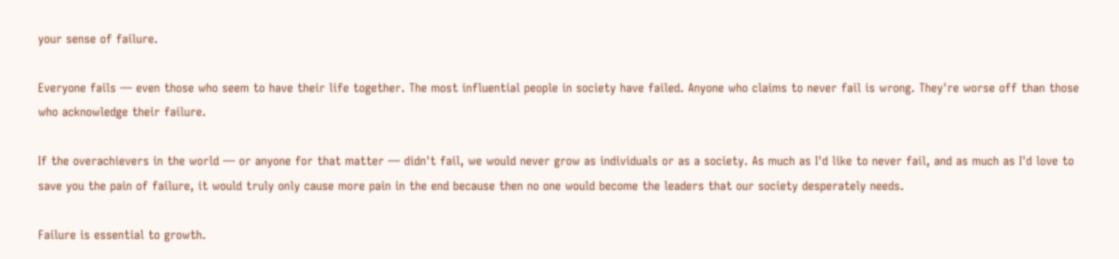your sense of failure.

Everyone fails — even those who seem to have their life together. The most influential people in society have failed. Anyone who claims to never fail is wrong. They're worse off than those who acknowledge their failure.

If the overachievers in the world — or anyone for that matter — didn't fail, we would never grow as individuals or as a society. As much as I'd like to never fail, and as much as I'd love to save you the pain of failure, it would truly only cause more pain in the end because then no one would become the leaders that our society desperately needs.

Failure is essential to growth.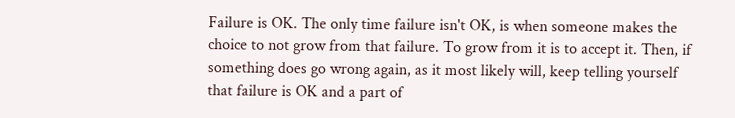Failure is OK. The only time failure isn't OK, is when someone makes the choice to not grow from that failure. To grow from it is to accept it. Then, if something does go wrong again, as it most likely will, keep telling yourself that failure is OK and a part of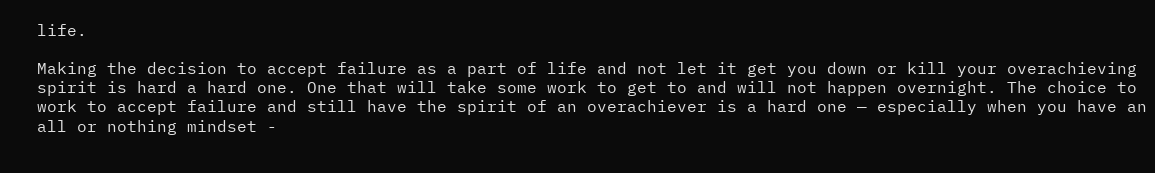life.

Making the decision to accept failure as a part of life and not let it get you down or kill your overachieving spirit is hard a hard one. One that will take some work to get to and will not happen overnight. The choice to work to accept failure and still have the spirit of an overachiever is a hard one — especially when you have an all or nothing mindset -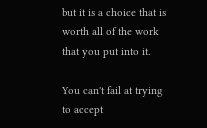but it is a choice that is worth all of the work that you put into it.

You can't fail at trying to accept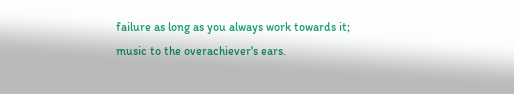failure as long as you always work towards it; music to the overachiever's ears.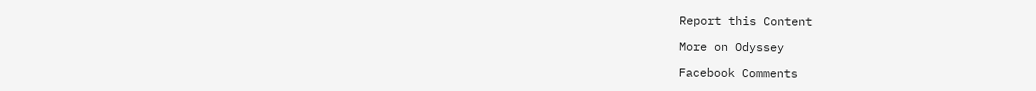Report this Content

More on Odyssey

Facebook Comments